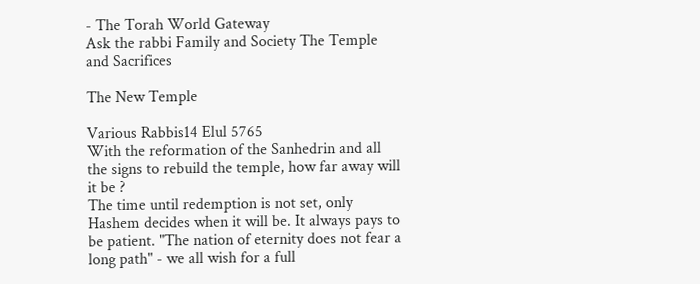- The Torah World Gateway
Ask the rabbi Family and Society The Temple and Sacrifices

The New Temple

Various Rabbis14 Elul 5765
With the reformation of the Sanhedrin and all the signs to rebuild the temple, how far away will it be ?
The time until redemption is not set, only Hashem decides when it will be. It always pays to be patient. "The nation of eternity does not fear a long path" - we all wish for a full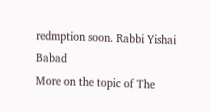redmption soon. Rabbi Yishai Babad
More on the topic of The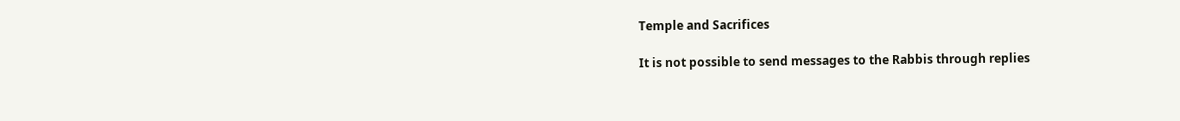Temple and Sacrifices

It is not possible to send messages to the Rabbis through replies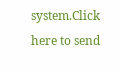system.Click here to send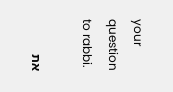your question to rabbi.

את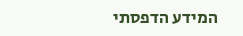המידע הדפסתי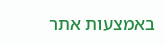באמצעות אתר